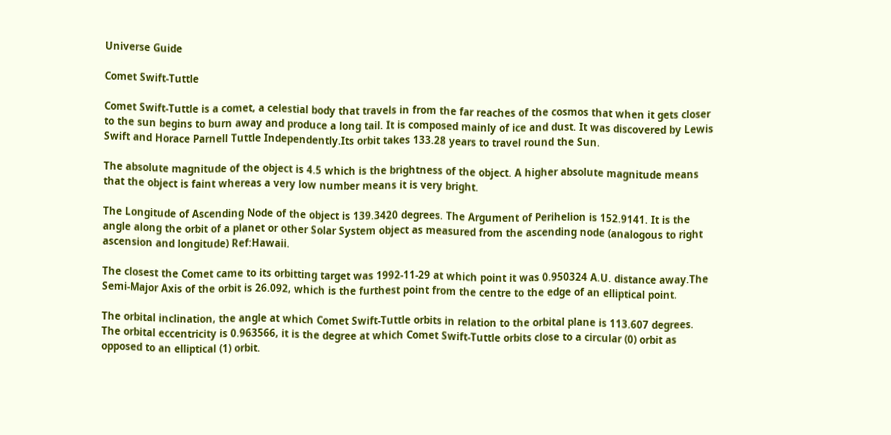Universe Guide

Comet Swift-Tuttle

Comet Swift-Tuttle is a comet, a celestial body that travels in from the far reaches of the cosmos that when it gets closer to the sun begins to burn away and produce a long tail. It is composed mainly of ice and dust. It was discovered by Lewis Swift and Horace Parnell Tuttle Independently.Its orbit takes 133.28 years to travel round the Sun.

The absolute magnitude of the object is 4.5 which is the brightness of the object. A higher absolute magnitude means that the object is faint whereas a very low number means it is very bright.

The Longitude of Ascending Node of the object is 139.3420 degrees. The Argument of Perihelion is 152.9141. It is the angle along the orbit of a planet or other Solar System object as measured from the ascending node (analogous to right ascension and longitude) Ref:Hawaii.

The closest the Comet came to its orbitting target was 1992-11-29 at which point it was 0.950324 A.U. distance away.The Semi-Major Axis of the orbit is 26.092, which is the furthest point from the centre to the edge of an elliptical point.

The orbital inclination, the angle at which Comet Swift-Tuttle orbits in relation to the orbital plane is 113.607 degrees. The orbital eccentricity is 0.963566, it is the degree at which Comet Swift-Tuttle orbits close to a circular (0) orbit as opposed to an elliptical (1) orbit.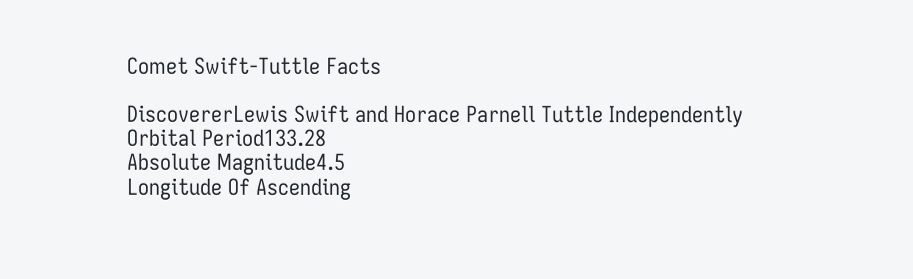Comet Swift-Tuttle Facts

DiscovererLewis Swift and Horace Parnell Tuttle Independently
Orbital Period133.28
Absolute Magnitude4.5
Longitude Of Ascending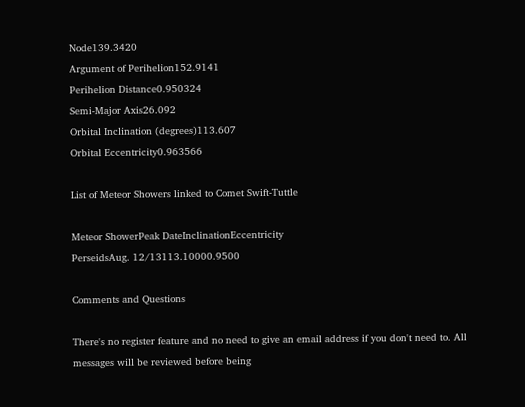Node139.3420
Argument of Perihelion152.9141
Perihelion Distance0.950324
Semi-Major Axis26.092
Orbital Inclination (degrees)113.607
Orbital Eccentricity0.963566

List of Meteor Showers linked to Comet Swift-Tuttle

Meteor ShowerPeak DateInclinationEccentricity
PerseidsAug. 12/13113.10000.9500

Comments and Questions

There's no register feature and no need to give an email address if you don't need to. All messages will be reviewed before being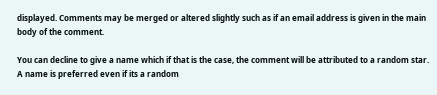displayed. Comments may be merged or altered slightly such as if an email address is given in the main body of the comment.

You can decline to give a name which if that is the case, the comment will be attributed to a random star. A name is preferred even if its a random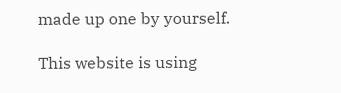made up one by yourself.

This website is using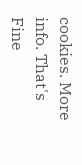cookies. More info. That's Fine